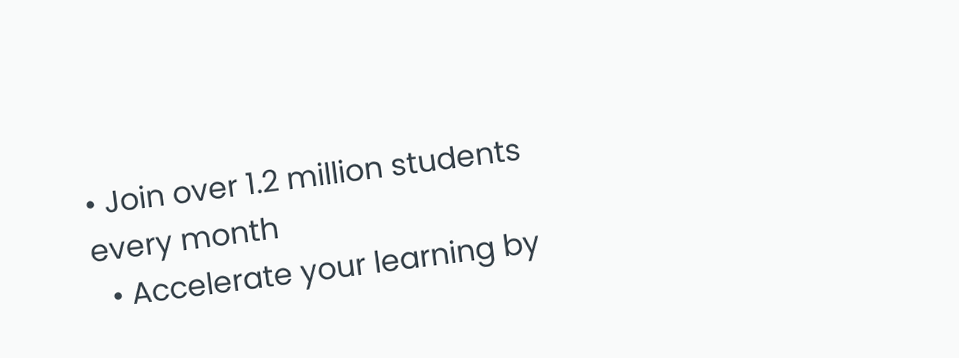• Join over 1.2 million students every month
  • Accelerate your learning by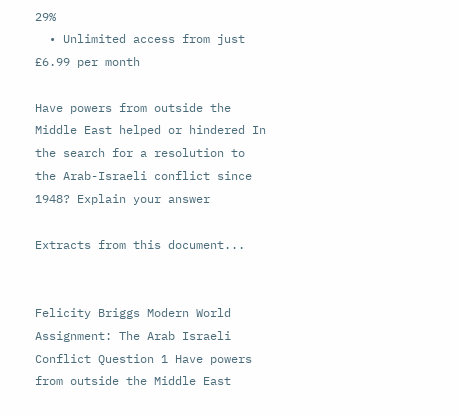29%
  • Unlimited access from just £6.99 per month

Have powers from outside the Middle East helped or hindered In the search for a resolution to the Arab-Israeli conflict since 1948? Explain your answer

Extracts from this document...


Felicity Briggs Modern World Assignment: The Arab Israeli Conflict Question 1 Have powers from outside the Middle East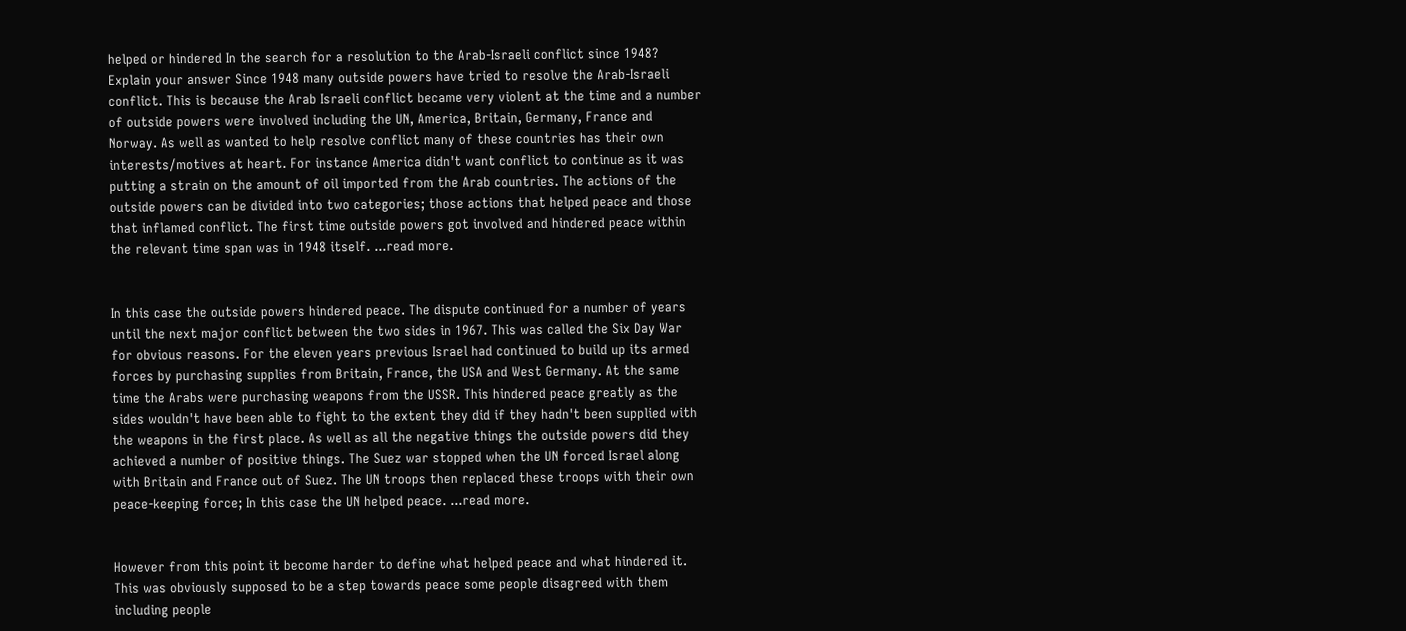helped or hindered In the search for a resolution to the Arab-Israeli conflict since 1948? Explain your answer Since 1948 many outside powers have tried to resolve the Arab-Israeli conflict. This is because the Arab Israeli conflict became very violent at the time and a number of outside powers were involved including the UN, America, Britain, Germany, France and Norway. As well as wanted to help resolve conflict many of these countries has their own interests/motives at heart. For instance America didn't want conflict to continue as it was putting a strain on the amount of oil imported from the Arab countries. The actions of the outside powers can be divided into two categories; those actions that helped peace and those that inflamed conflict. The first time outside powers got involved and hindered peace within the relevant time span was in 1948 itself. ...read more.


In this case the outside powers hindered peace. The dispute continued for a number of years until the next major conflict between the two sides in 1967. This was called the Six Day War for obvious reasons. For the eleven years previous Israel had continued to build up its armed forces by purchasing supplies from Britain, France, the USA and West Germany. At the same time the Arabs were purchasing weapons from the USSR. This hindered peace greatly as the sides wouldn't have been able to fight to the extent they did if they hadn't been supplied with the weapons in the first place. As well as all the negative things the outside powers did they achieved a number of positive things. The Suez war stopped when the UN forced Israel along with Britain and France out of Suez. The UN troops then replaced these troops with their own peace-keeping force; In this case the UN helped peace. ...read more.


However from this point it become harder to define what helped peace and what hindered it. This was obviously supposed to be a step towards peace some people disagreed with them including people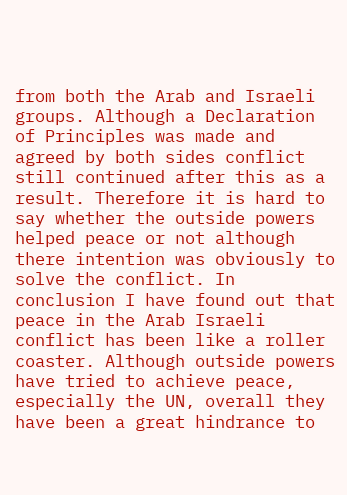from both the Arab and Israeli groups. Although a Declaration of Principles was made and agreed by both sides conflict still continued after this as a result. Therefore it is hard to say whether the outside powers helped peace or not although there intention was obviously to solve the conflict. In conclusion I have found out that peace in the Arab Israeli conflict has been like a roller coaster. Although outside powers have tried to achieve peace, especially the UN, overall they have been a great hindrance to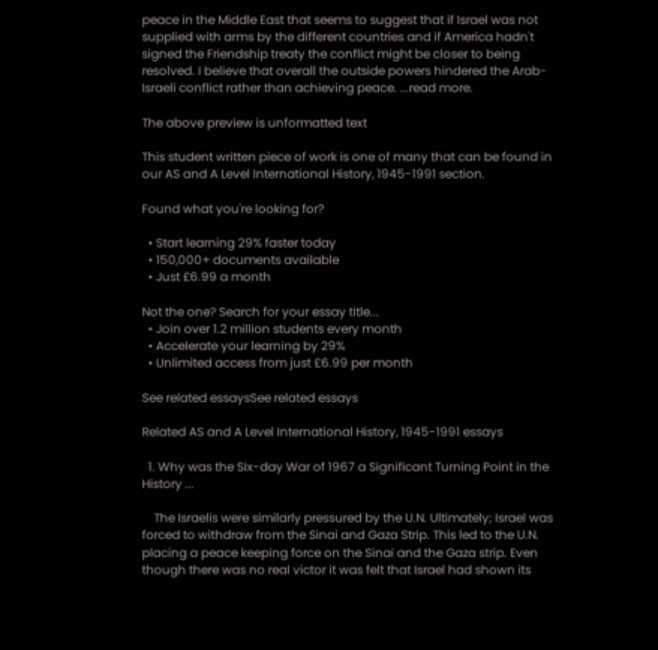peace in the Middle East that seems to suggest that if Israel was not supplied with arms by the different countries and if America hadn't signed the Friendship treaty the conflict might be closer to being resolved. I believe that overall the outside powers hindered the Arab-Israeli conflict rather than achieving peace. ...read more.

The above preview is unformatted text

This student written piece of work is one of many that can be found in our AS and A Level International History, 1945-1991 section.

Found what you're looking for?

  • Start learning 29% faster today
  • 150,000+ documents available
  • Just £6.99 a month

Not the one? Search for your essay title...
  • Join over 1.2 million students every month
  • Accelerate your learning by 29%
  • Unlimited access from just £6.99 per month

See related essaysSee related essays

Related AS and A Level International History, 1945-1991 essays

  1. Why was the Six-day War of 1967 a Significant Turning Point in the History ...

    The Israelis were similarly pressured by the U.N. Ultimately; Israel was forced to withdraw from the Sinai and Gaza Strip. This led to the U.N. placing a peace keeping force on the Sinai and the Gaza strip. Even though there was no real victor it was felt that Israel had shown its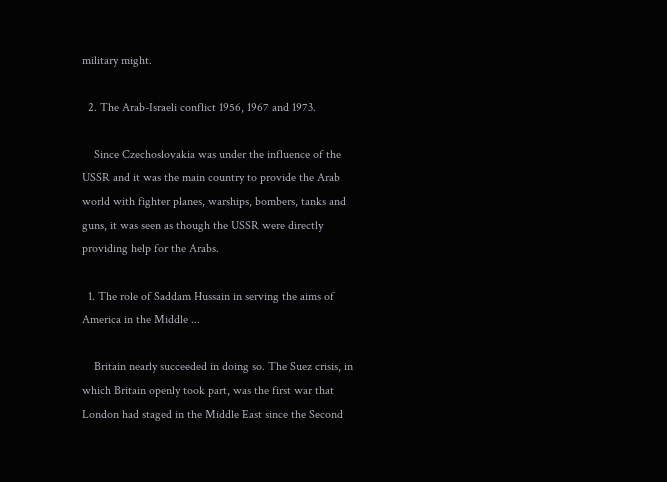military might.

  2. The Arab-Israeli conflict 1956, 1967 and 1973.

    Since Czechoslovakia was under the influence of the USSR and it was the main country to provide the Arab world with fighter planes, warships, bombers, tanks and guns, it was seen as though the USSR were directly providing help for the Arabs.

  1. The role of Saddam Hussain in serving the aims of America in the Middle ...

    Britain nearly succeeded in doing so. The Suez crisis, in which Britain openly took part, was the first war that London had staged in the Middle East since the Second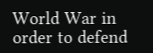World War in order to defend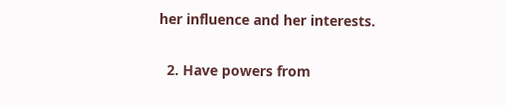her influence and her interests.

  2. Have powers from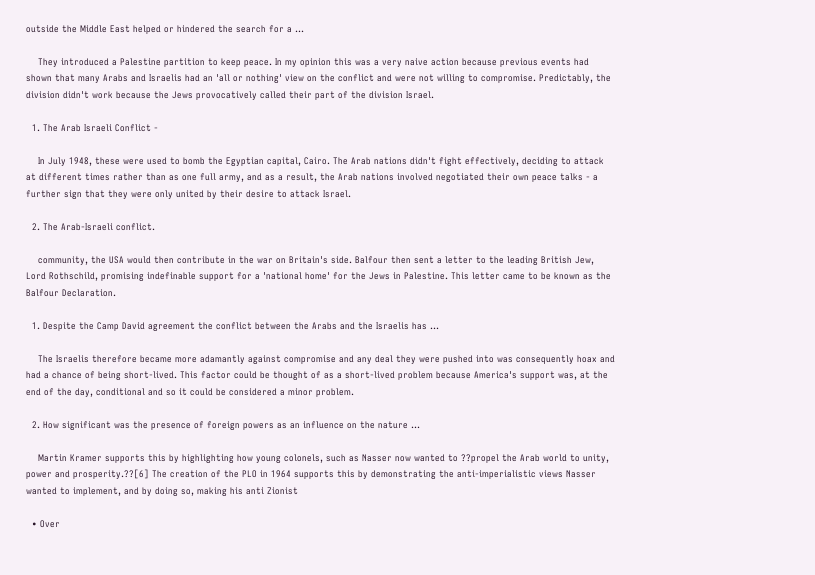outside the Middle East helped or hindered the search for a ...

    They introduced a Palestine partition to keep peace. In my opinion this was a very naive action because previous events had shown that many Arabs and Israelis had an 'all or nothing' view on the conflict and were not willing to compromise. Predictably, the division didn't work because the Jews provocatively called their part of the division Israel.

  1. The Arab Israeli Conflict -

    In July 1948, these were used to bomb the Egyptian capital, Cairo. The Arab nations didn't fight effectively, deciding to attack at different times rather than as one full army, and as a result, the Arab nations involved negotiated their own peace talks - a further sign that they were only united by their desire to attack Israel.

  2. The Arab-Israeli conflict.

    community, the USA would then contribute in the war on Britain's side. Balfour then sent a letter to the leading British Jew, Lord Rothschild, promising indefinable support for a 'national home' for the Jews in Palestine. This letter came to be known as the Balfour Declaration.

  1. Despite the Camp David agreement the conflict between the Arabs and the Israelis has ...

    The Israelis therefore became more adamantly against compromise and any deal they were pushed into was consequently hoax and had a chance of being short-lived. This factor could be thought of as a short-lived problem because America's support was, at the end of the day, conditional and so it could be considered a minor problem.

  2. How significant was the presence of foreign powers as an influence on the nature ...

    Martin Kramer supports this by highlighting how young colonels, such as Nasser now wanted to ??propel the Arab world to unity, power and prosperity.??[6] The creation of the PLO in 1964 supports this by demonstrating the anti-imperialistic views Nasser wanted to implement, and by doing so, making his anti Zionist

  • Over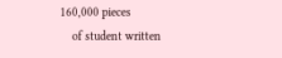160,000 pieces
    of student written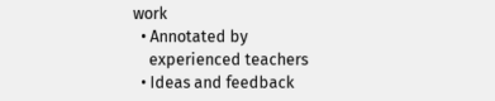work
  • Annotated by
    experienced teachers
  • Ideas and feedback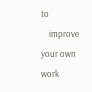to
    improve your own work